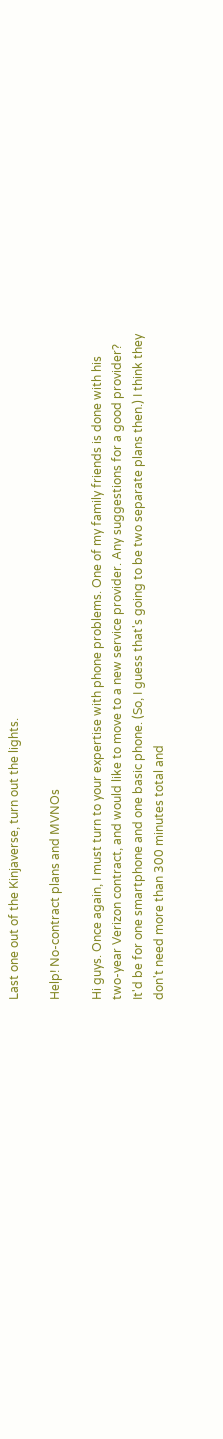Last one out of the Kinjaverse, turn out the lights.

Help! No-contract plans and MVNOs

Hi guys. Once again, I must turn to your expertise with phone problems. One of my family friends is done with his two-year Verizon contract, and would like to move to a new service provider. Any suggestions for a good provider? It'd be for one smartphone and one basic phone. (So, I guess that's going to be two separate plans then.) I think they don't need more than 300 minutes total and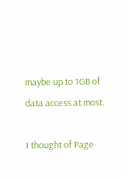maybe up to 1GB of data access at most.

I thought of Page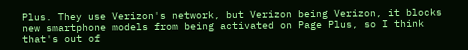Plus. They use Verizon's network, but Verizon being Verizon, it blocks new smartphone models from being activated on Page Plus, so I think that's out of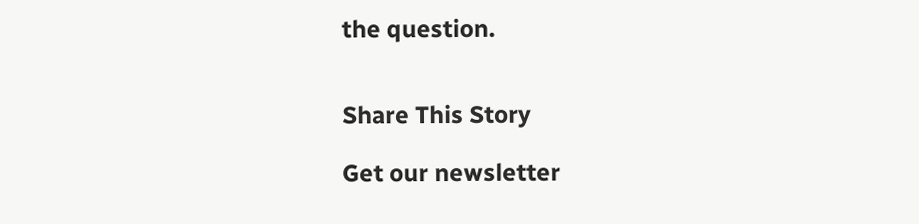the question.


Share This Story

Get our newsletter